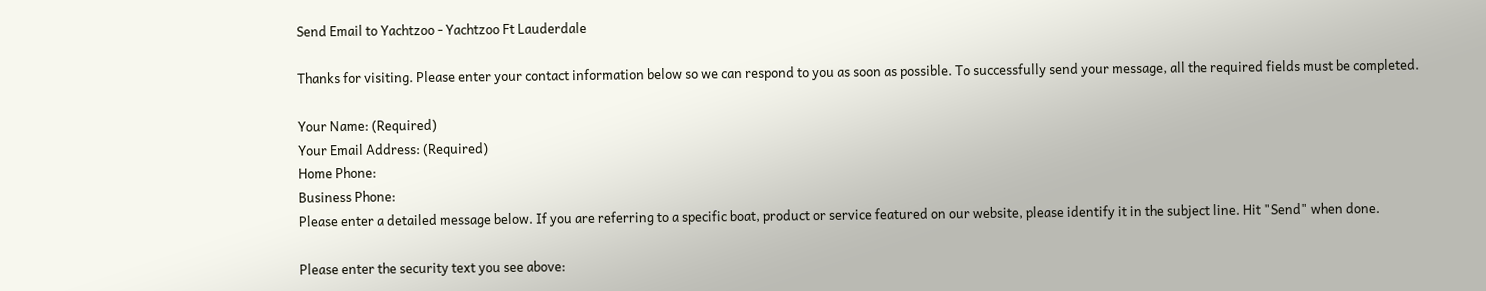Send Email to Yachtzoo - Yachtzoo Ft Lauderdale

Thanks for visiting. Please enter your contact information below so we can respond to you as soon as possible. To successfully send your message, all the required fields must be completed.

Your Name: (Required)
Your Email Address: (Required)
Home Phone:
Business Phone:
Please enter a detailed message below. If you are referring to a specific boat, product or service featured on our website, please identify it in the subject line. Hit "Send" when done.

Please enter the security text you see above: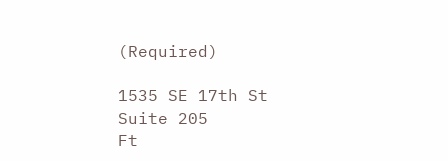(Required)

1535 SE 17th St
Suite 205
Ft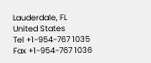Lauderdale, FL
United States
Tel +1-954-767 1035
Fax +1-954-767 1036